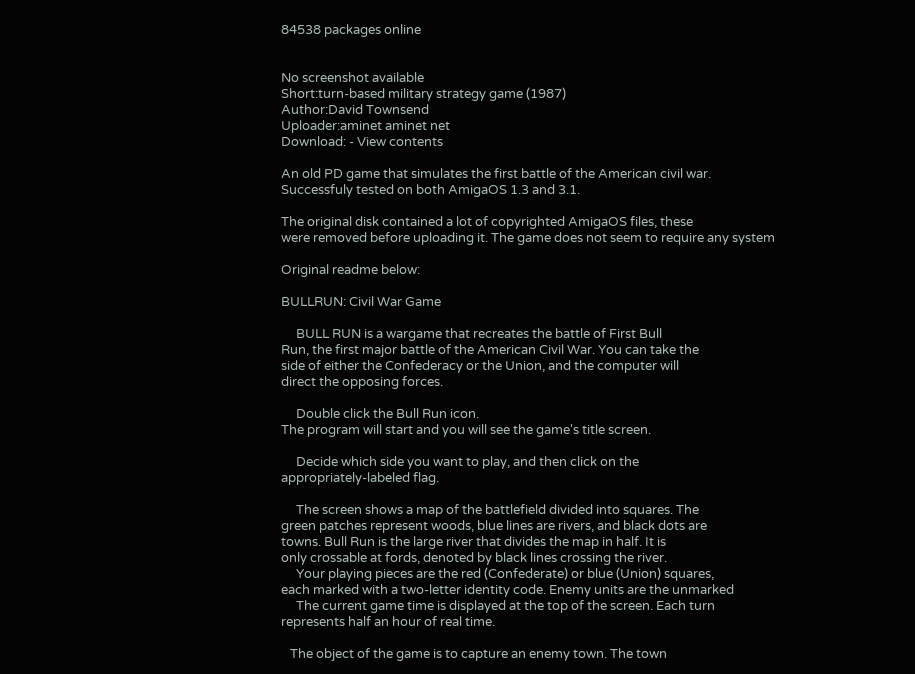84538 packages online


No screenshot available
Short:turn-based military strategy game (1987)
Author:David Townsend
Uploader:aminet aminet net
Download: - View contents

An old PD game that simulates the first battle of the American civil war.
Successfuly tested on both AmigaOS 1.3 and 3.1.

The original disk contained a lot of copyrighted AmigaOS files, these
were removed before uploading it. The game does not seem to require any system

Original readme below:

BULLRUN: Civil War Game

     BULL RUN is a wargame that recreates the battle of First Bull
Run, the first major battle of the American Civil War. You can take the
side of either the Confederacy or the Union, and the computer will
direct the opposing forces.

     Double click the Bull Run icon.
The program will start and you will see the game's title screen.

     Decide which side you want to play, and then click on the
appropriately-labeled flag.

     The screen shows a map of the battlefield divided into squares. The
green patches represent woods, blue lines are rivers, and black dots are
towns. Bull Run is the large river that divides the map in half. It is
only crossable at fords, denoted by black lines crossing the river.
     Your playing pieces are the red (Confederate) or blue (Union) squares,
each marked with a two-letter identity code. Enemy units are the unmarked
     The current game time is displayed at the top of the screen. Each turn
represents half an hour of real time.

   The object of the game is to capture an enemy town. The town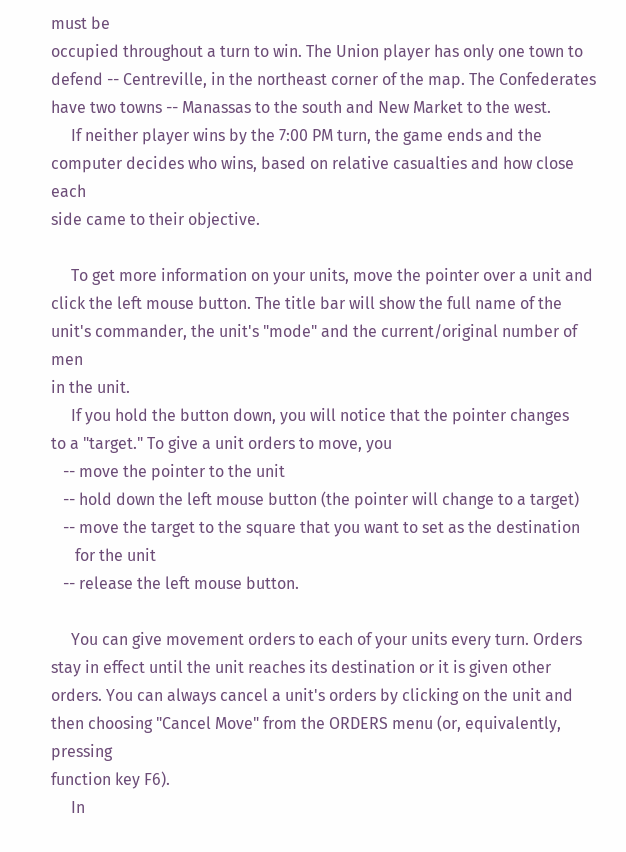must be
occupied throughout a turn to win. The Union player has only one town to
defend -- Centreville, in the northeast corner of the map. The Confederates
have two towns -- Manassas to the south and New Market to the west.
     If neither player wins by the 7:00 PM turn, the game ends and the
computer decides who wins, based on relative casualties and how close each
side came to their objective.

     To get more information on your units, move the pointer over a unit and
click the left mouse button. The title bar will show the full name of the
unit's commander, the unit's "mode" and the current/original number of men
in the unit.
     If you hold the button down, you will notice that the pointer changes
to a "target." To give a unit orders to move, you
   -- move the pointer to the unit
   -- hold down the left mouse button (the pointer will change to a target)
   -- move the target to the square that you want to set as the destination
      for the unit
   -- release the left mouse button.

     You can give movement orders to each of your units every turn. Orders
stay in effect until the unit reaches its destination or it is given other
orders. You can always cancel a unit's orders by clicking on the unit and
then choosing "Cancel Move" from the ORDERS menu (or, equivalently, pressing
function key F6).
     In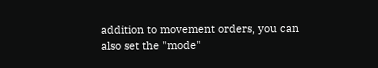addition to movement orders, you can also set the "mode"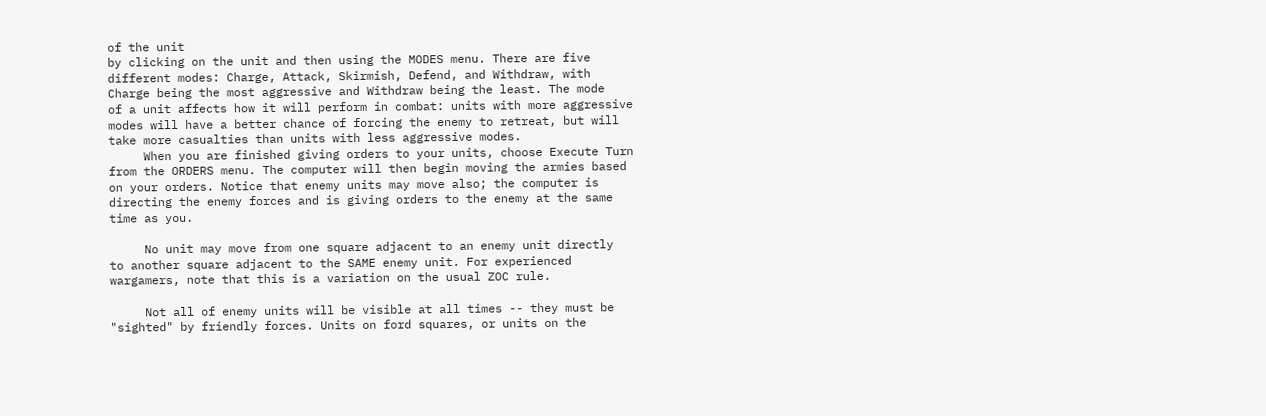of the unit
by clicking on the unit and then using the MODES menu. There are five
different modes: Charge, Attack, Skirmish, Defend, and Withdraw, with
Charge being the most aggressive and Withdraw being the least. The mode
of a unit affects how it will perform in combat: units with more aggressive
modes will have a better chance of forcing the enemy to retreat, but will
take more casualties than units with less aggressive modes.
     When you are finished giving orders to your units, choose Execute Turn
from the ORDERS menu. The computer will then begin moving the armies based
on your orders. Notice that enemy units may move also; the computer is
directing the enemy forces and is giving orders to the enemy at the same
time as you.

     No unit may move from one square adjacent to an enemy unit directly
to another square adjacent to the SAME enemy unit. For experienced
wargamers, note that this is a variation on the usual ZOC rule.

     Not all of enemy units will be visible at all times -- they must be
"sighted" by friendly forces. Units on ford squares, or units on the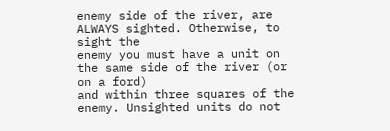enemy side of the river, are ALWAYS sighted. Otherwise, to sight the
enemy you must have a unit on the same side of the river (or on a ford)
and within three squares of the enemy. Unsighted units do not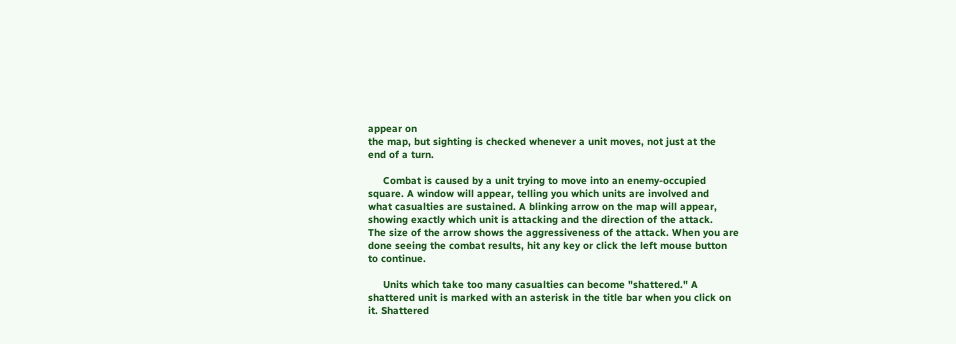appear on
the map, but sighting is checked whenever a unit moves, not just at the
end of a turn.

     Combat is caused by a unit trying to move into an enemy-occupied
square. A window will appear, telling you which units are involved and
what casualties are sustained. A blinking arrow on the map will appear,
showing exactly which unit is attacking and the direction of the attack.
The size of the arrow shows the aggressiveness of the attack. When you are
done seeing the combat results, hit any key or click the left mouse button
to continue.

     Units which take too many casualties can become "shattered." A
shattered unit is marked with an asterisk in the title bar when you click on
it. Shattered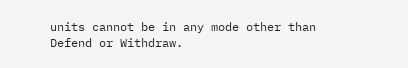units cannot be in any mode other than Defend or Withdraw.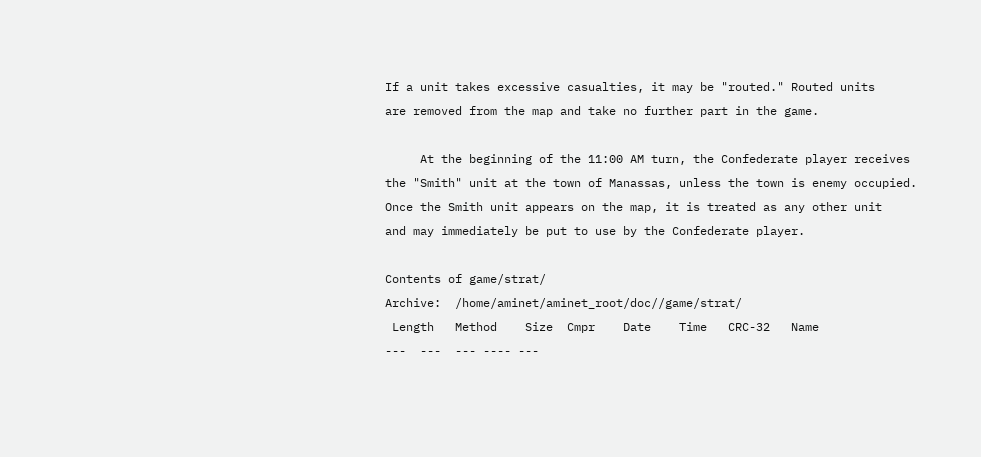If a unit takes excessive casualties, it may be "routed." Routed units
are removed from the map and take no further part in the game.

     At the beginning of the 11:00 AM turn, the Confederate player receives
the "Smith" unit at the town of Manassas, unless the town is enemy occupied.
Once the Smith unit appears on the map, it is treated as any other unit
and may immediately be put to use by the Confederate player.

Contents of game/strat/
Archive:  /home/aminet/aminet_root/doc//game/strat/
 Length   Method    Size  Cmpr    Date    Time   CRC-32   Name
---  ---  --- ---- ---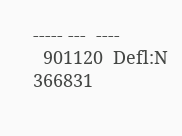----- ---  ----
  901120  Defl:N   366831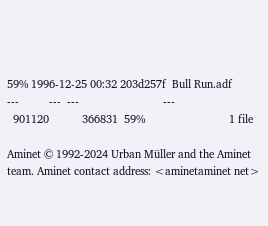59% 1996-12-25 00:32 203d257f  Bull Run.adf
---          ---  ---                            ---
  901120           366831  59%                            1 file

Aminet © 1992-2024 Urban Müller and the Aminet team. Aminet contact address: <aminetaminet net>